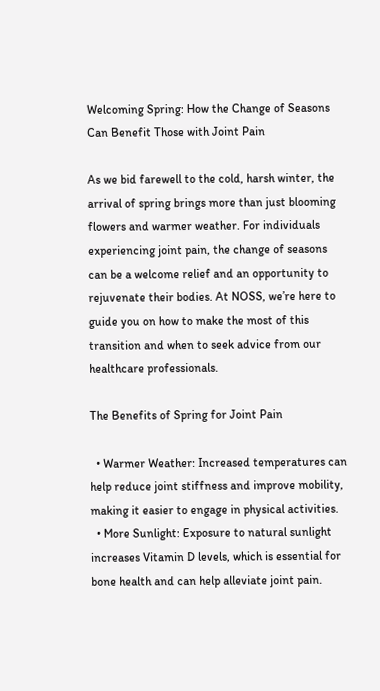Welcoming Spring: How the Change of Seasons Can Benefit Those with Joint Pain

As we bid farewell to the cold, harsh winter, the arrival of spring brings more than just blooming flowers and warmer weather. For individuals experiencing joint pain, the change of seasons can be a welcome relief and an opportunity to rejuvenate their bodies. At NOSS, we’re here to guide you on how to make the most of this transition and when to seek advice from our healthcare professionals.

The Benefits of Spring for Joint Pain

  • Warmer Weather: Increased temperatures can help reduce joint stiffness and improve mobility, making it easier to engage in physical activities.
  • More Sunlight: Exposure to natural sunlight increases Vitamin D levels, which is essential for bone health and can help alleviate joint pain.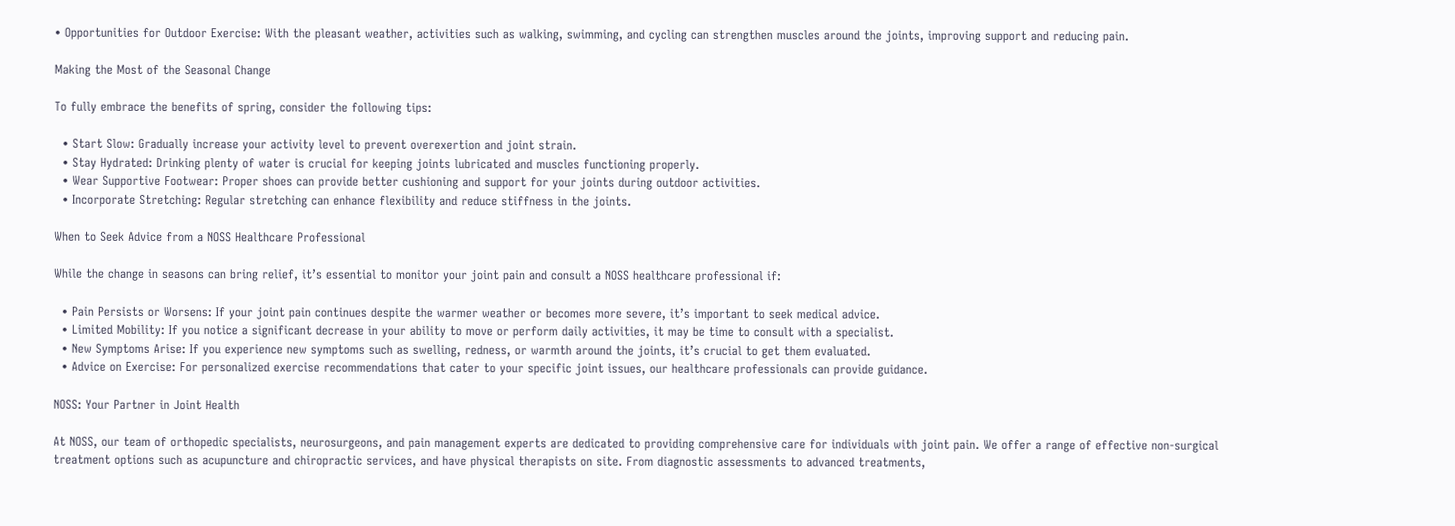• Opportunities for Outdoor Exercise: With the pleasant weather, activities such as walking, swimming, and cycling can strengthen muscles around the joints, improving support and reducing pain.

Making the Most of the Seasonal Change

To fully embrace the benefits of spring, consider the following tips:

  • Start Slow: Gradually increase your activity level to prevent overexertion and joint strain.
  • Stay Hydrated: Drinking plenty of water is crucial for keeping joints lubricated and muscles functioning properly.
  • Wear Supportive Footwear: Proper shoes can provide better cushioning and support for your joints during outdoor activities.
  • Incorporate Stretching: Regular stretching can enhance flexibility and reduce stiffness in the joints.

When to Seek Advice from a NOSS Healthcare Professional

While the change in seasons can bring relief, it’s essential to monitor your joint pain and consult a NOSS healthcare professional if:

  • Pain Persists or Worsens: If your joint pain continues despite the warmer weather or becomes more severe, it’s important to seek medical advice.
  • Limited Mobility: If you notice a significant decrease in your ability to move or perform daily activities, it may be time to consult with a specialist.
  • New Symptoms Arise: If you experience new symptoms such as swelling, redness, or warmth around the joints, it’s crucial to get them evaluated.
  • Advice on Exercise: For personalized exercise recommendations that cater to your specific joint issues, our healthcare professionals can provide guidance.

NOSS: Your Partner in Joint Health

At NOSS, our team of orthopedic specialists, neurosurgeons, and pain management experts are dedicated to providing comprehensive care for individuals with joint pain. We offer a range of effective non-surgical treatment options such as acupuncture and chiropractic services, and have physical therapists on site. From diagnostic assessments to advanced treatments,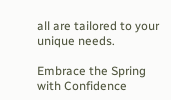all are tailored to your unique needs.

Embrace the Spring with Confidence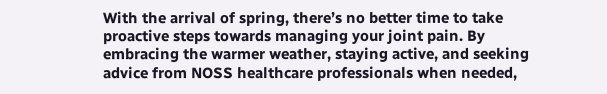With the arrival of spring, there’s no better time to take proactive steps towards managing your joint pain. By embracing the warmer weather, staying active, and seeking advice from NOSS healthcare professionals when needed,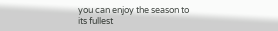you can enjoy the season to its fullest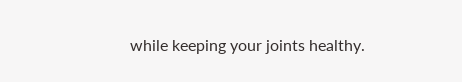while keeping your joints healthy.